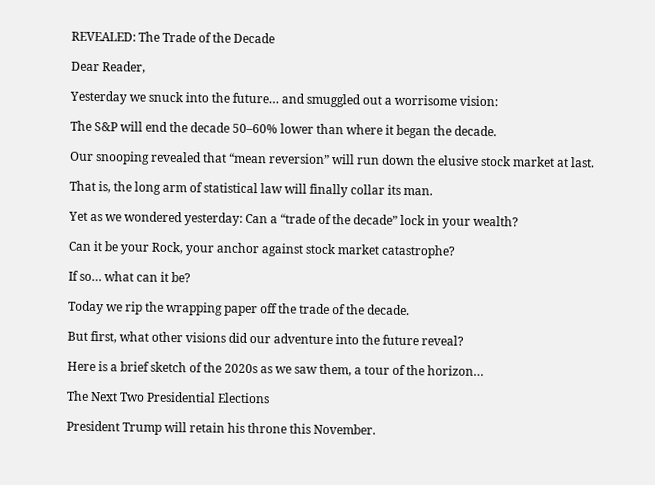REVEALED: The Trade of the Decade

Dear Reader,

Yesterday we snuck into the future… and smuggled out a worrisome vision:

The S&P will end the decade 50–60% lower than where it began the decade.

Our snooping revealed that “mean reversion” will run down the elusive stock market at last.

That is, the long arm of statistical law will finally collar its man.

Yet as we wondered yesterday: Can a “trade of the decade” lock in your wealth?

Can it be your Rock, your anchor against stock market catastrophe?

If so… what can it be?

Today we rip the wrapping paper off the trade of the decade.

But first, what other visions did our adventure into the future reveal?

Here is a brief sketch of the 2020s as we saw them, a tour of the horizon…

The Next Two Presidential Elections

President Trump will retain his throne this November.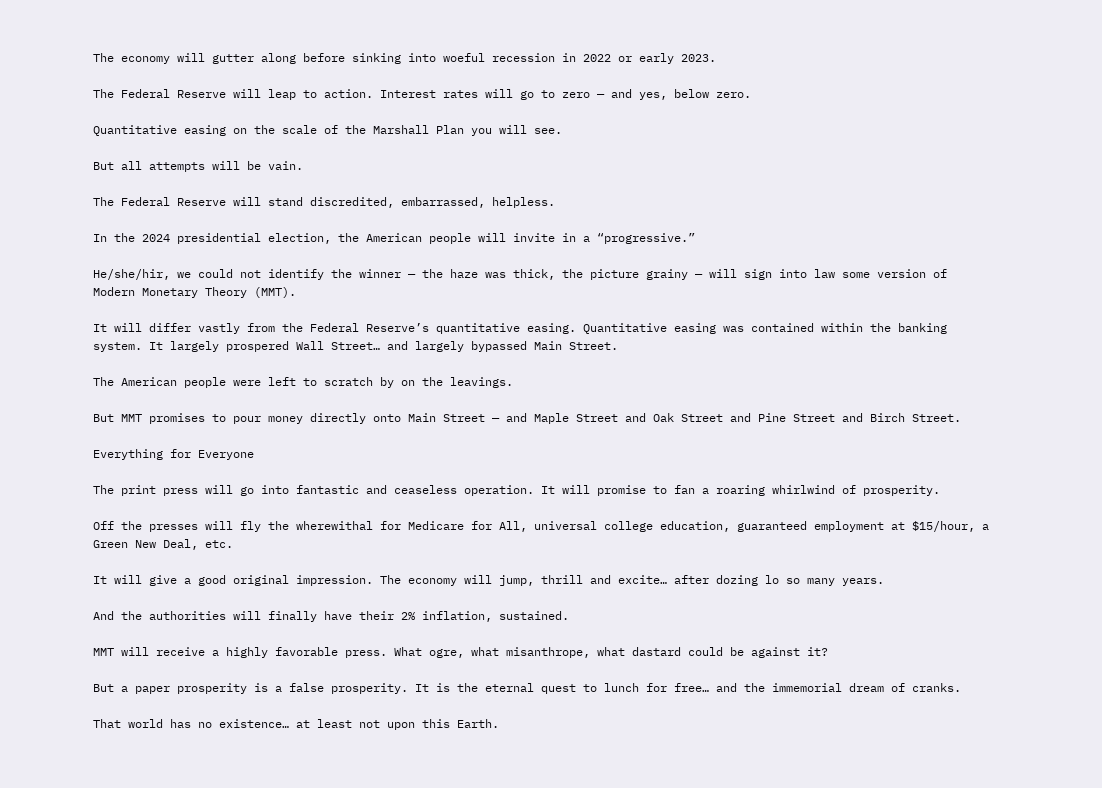The economy will gutter along before sinking into woeful recession in 2022 or early 2023.

The Federal Reserve will leap to action. Interest rates will go to zero — and yes, below zero.

Quantitative easing on the scale of the Marshall Plan you will see.

But all attempts will be vain.

The Federal Reserve will stand discredited, embarrassed, helpless.

In the 2024 presidential election, the American people will invite in a “progressive.”

He/she/hir, we could not identify the winner — the haze was thick, the picture grainy — will sign into law some version of Modern Monetary Theory (MMT).

It will differ vastly from the Federal Reserve’s quantitative easing. Quantitative easing was contained within the banking system. It largely prospered Wall Street… and largely bypassed Main Street.

The American people were left to scratch by on the leavings.

But MMT promises to pour money directly onto Main Street — and Maple Street and Oak Street and Pine Street and Birch Street.

Everything for Everyone

The print press will go into fantastic and ceaseless operation. It will promise to fan a roaring whirlwind of prosperity.

Off the presses will fly the wherewithal for Medicare for All, universal college education, guaranteed employment at $15/hour, a Green New Deal, etc.

It will give a good original impression. The economy will jump, thrill and excite… after dozing lo so many years.

And the authorities will finally have their 2% inflation, sustained.

MMT will receive a highly favorable press. What ogre, what misanthrope, what dastard could be against it?

But a paper prosperity is a false prosperity. It is the eternal quest to lunch for free… and the immemorial dream of cranks.

That world has no existence… at least not upon this Earth.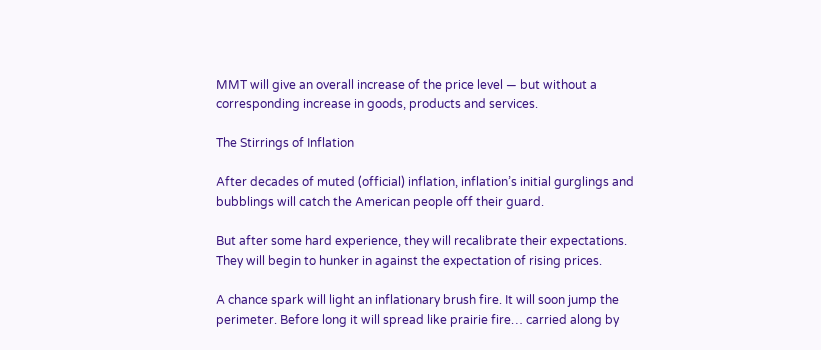MMT will give an overall increase of the price level — but without a corresponding increase in goods, products and services.

The Stirrings of Inflation

After decades of muted (official) inflation, inflation’s initial gurglings and bubblings will catch the American people off their guard.

But after some hard experience, they will recalibrate their expectations. They will begin to hunker in against the expectation of rising prices.

A chance spark will light an inflationary brush fire. It will soon jump the perimeter. Before long it will spread like prairie fire… carried along by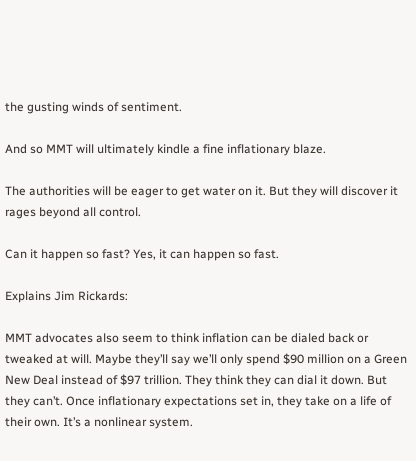the gusting winds of sentiment.

And so MMT will ultimately kindle a fine inflationary blaze.

The authorities will be eager to get water on it. But they will discover it rages beyond all control.

Can it happen so fast? Yes, it can happen so fast.

Explains Jim Rickards:

MMT advocates also seem to think inflation can be dialed back or tweaked at will. Maybe they’ll say we’ll only spend $90 million on a Green New Deal instead of $97 trillion. They think they can dial it down. But they can’t. Once inflationary expectations set in, they take on a life of their own. It’s a nonlinear system.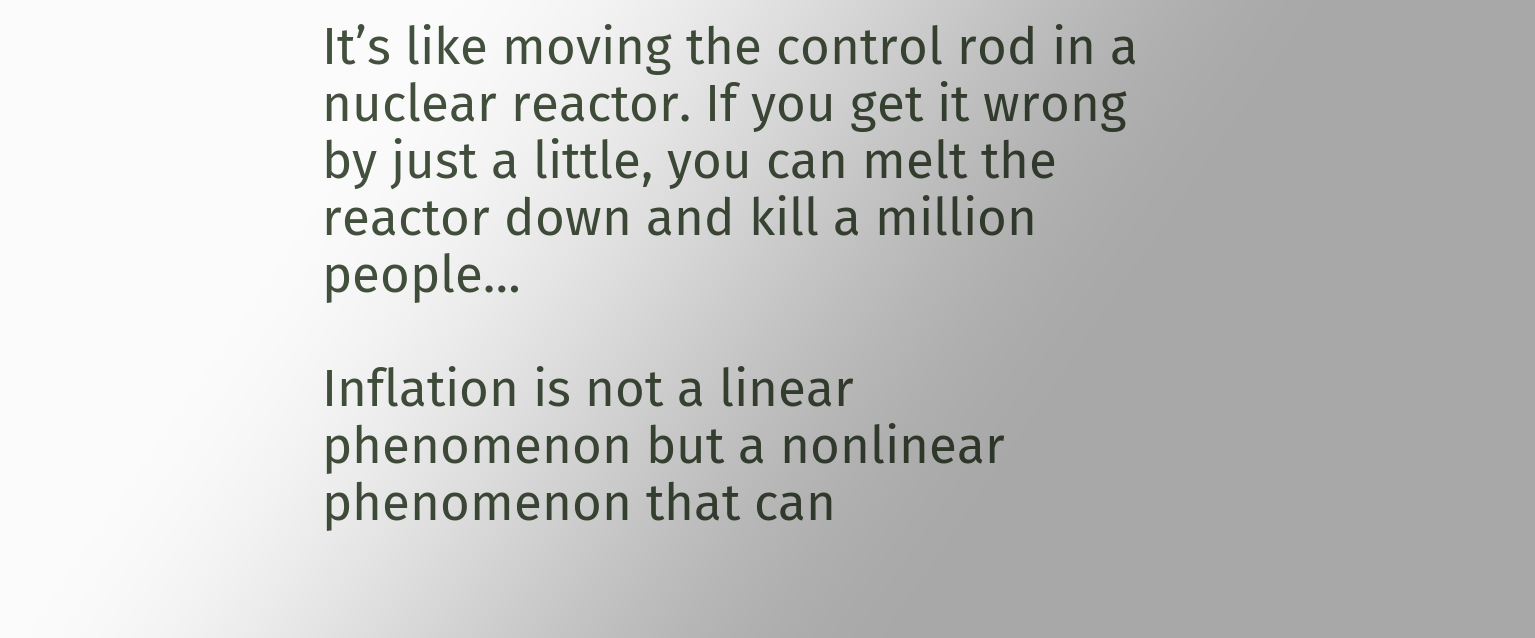It’s like moving the control rod in a nuclear reactor. If you get it wrong by just a little, you can melt the reactor down and kill a million people…

Inflation is not a linear phenomenon but a nonlinear phenomenon that can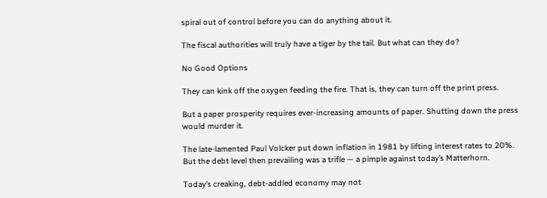spiral out of control before you can do anything about it.

The fiscal authorities will truly have a tiger by the tail. But what can they do?

No Good Options

They can kink off the oxygen feeding the fire. That is, they can turn off the print press.

But a paper prosperity requires ever-increasing amounts of paper. Shutting down the press would murder it.

The late-lamented Paul Volcker put down inflation in 1981 by lifting interest rates to 20%. But the debt level then prevailing was a trifle — a pimple against today’s Matterhorn.

Today’s creaking, debt-addled economy may not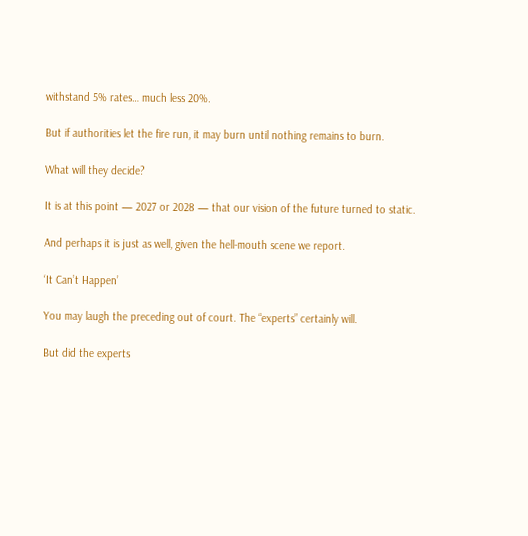withstand 5% rates… much less 20%.

But if authorities let the fire run, it may burn until nothing remains to burn.

What will they decide?

It is at this point — 2027 or 2028 — that our vision of the future turned to static.

And perhaps it is just as well, given the hell-mouth scene we report.

‘It Can’t Happen’

You may laugh the preceding out of court. The “experts” certainly will.

But did the experts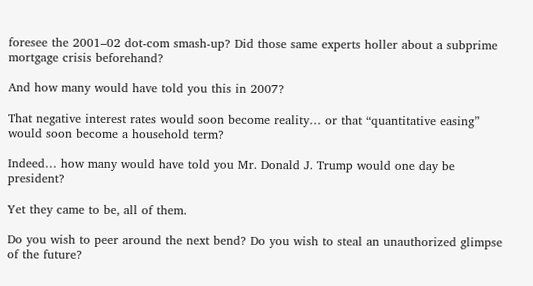foresee the 2001–02 dot-com smash-up? Did those same experts holler about a subprime mortgage crisis beforehand?

And how many would have told you this in 2007?

That negative interest rates would soon become reality… or that “quantitative easing” would soon become a household term?

Indeed… how many would have told you Mr. Donald J. Trump would one day be president?

Yet they came to be, all of them.

Do you wish to peer around the next bend? Do you wish to steal an unauthorized glimpse of the future?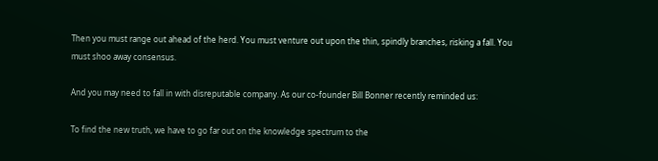Then you must range out ahead of the herd. You must venture out upon the thin, spindly branches, risking a fall. You must shoo away consensus.

And you may need to fall in with disreputable company. As our co-founder Bill Bonner recently reminded us:

To find the new truth, we have to go far out on the knowledge spectrum to the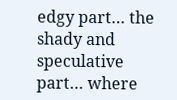edgy part… the shady and speculative part… where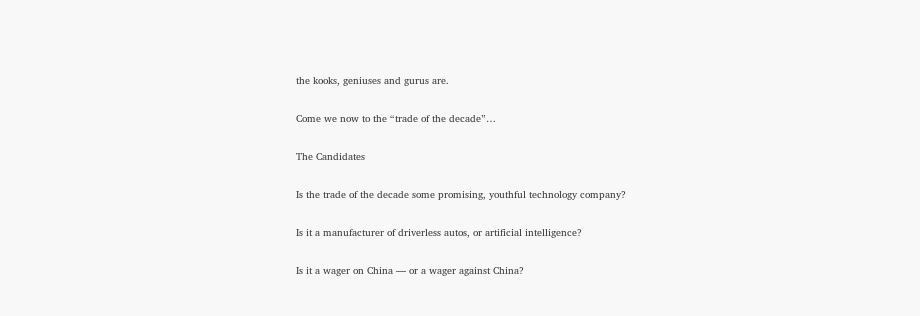the kooks, geniuses and gurus are.

Come we now to the “trade of the decade”…

The Candidates

Is the trade of the decade some promising, youthful technology company?

Is it a manufacturer of driverless autos, or artificial intelligence?

Is it a wager on China — or a wager against China?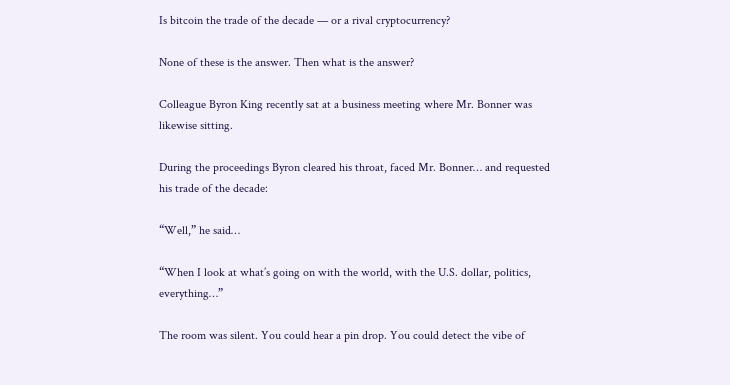Is bitcoin the trade of the decade — or a rival cryptocurrency?

None of these is the answer. Then what is the answer?

Colleague Byron King recently sat at a business meeting where Mr. Bonner was likewise sitting.

During the proceedings Byron cleared his throat, faced Mr. Bonner… and requested his trade of the decade:

“Well,” he said…

“When I look at what’s going on with the world, with the U.S. dollar, politics, everything…”

The room was silent. You could hear a pin drop. You could detect the vibe of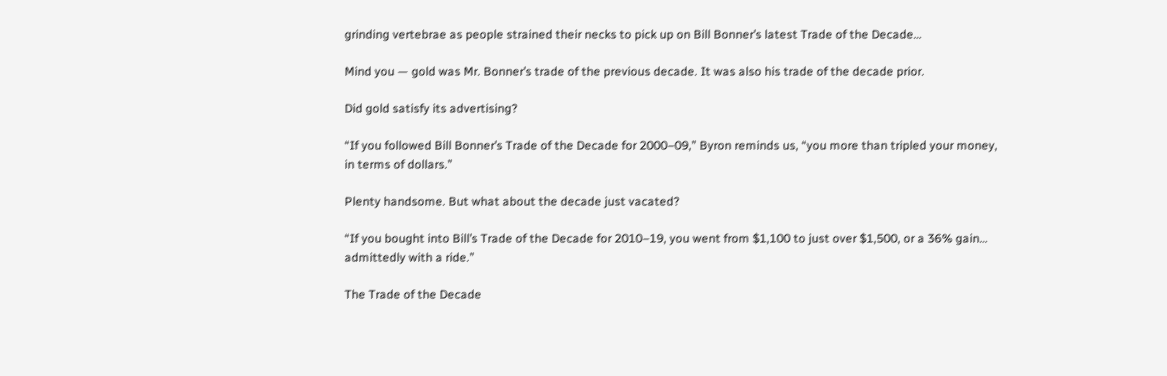grinding vertebrae as people strained their necks to pick up on Bill Bonner’s latest Trade of the Decade…

Mind you — gold was Mr. Bonner’s trade of the previous decade. It was also his trade of the decade prior.

Did gold satisfy its advertising?

“If you followed Bill Bonner’s Trade of the Decade for 2000–09,” Byron reminds us, “you more than tripled your money, in terms of dollars.”

Plenty handsome. But what about the decade just vacated?

“If you bought into Bill’s Trade of the Decade for 2010–19, you went from $1,100 to just over $1,500, or a 36% gain… admittedly with a ride.”

The Trade of the Decade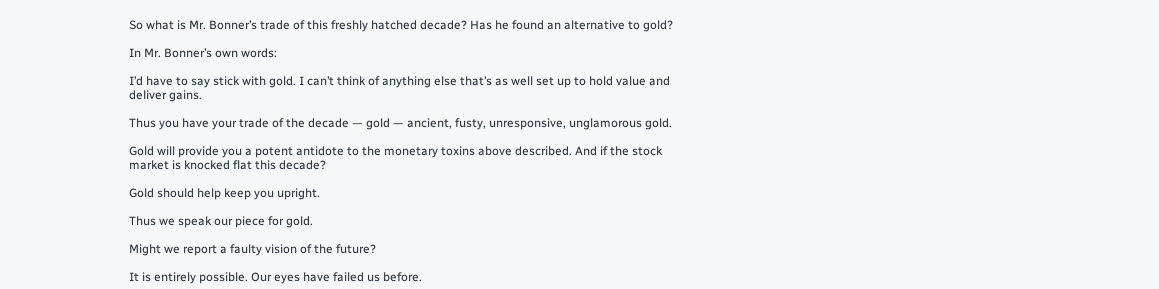So what is Mr. Bonner’s trade of this freshly hatched decade? Has he found an alternative to gold?

In Mr. Bonner’s own words:

I’d have to say stick with gold. I can’t think of anything else that’s as well set up to hold value and deliver gains.

Thus you have your trade of the decade — gold — ancient, fusty, unresponsive, unglamorous gold.

Gold will provide you a potent antidote to the monetary toxins above described. And if the stock market is knocked flat this decade?

Gold should help keep you upright.

Thus we speak our piece for gold.

Might we report a faulty vision of the future?

It is entirely possible. Our eyes have failed us before.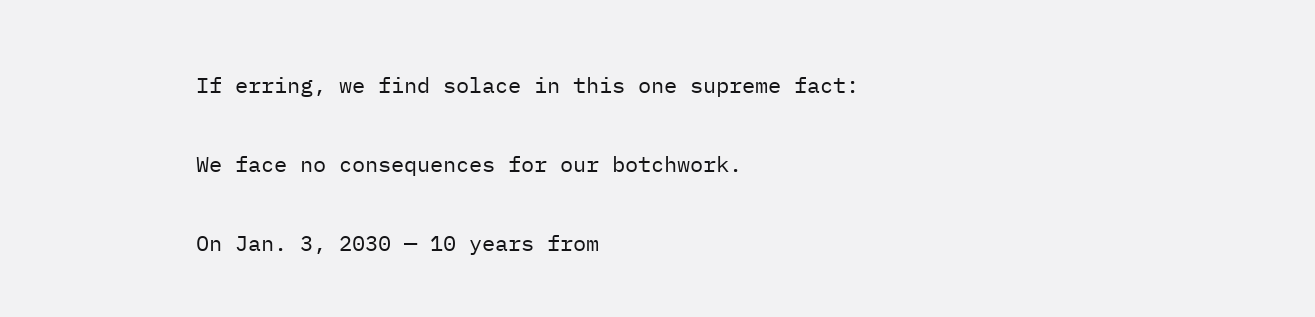If erring, we find solace in this one supreme fact:

We face no consequences for our botchwork.

On Jan. 3, 2030 — 10 years from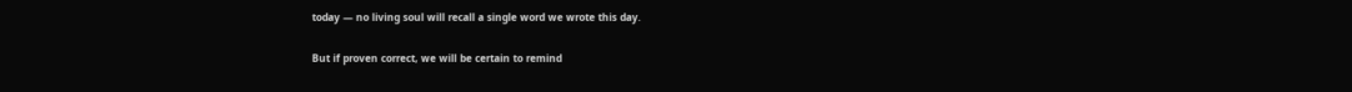today — no living soul will recall a single word we wrote this day.

But if proven correct, we will be certain to remind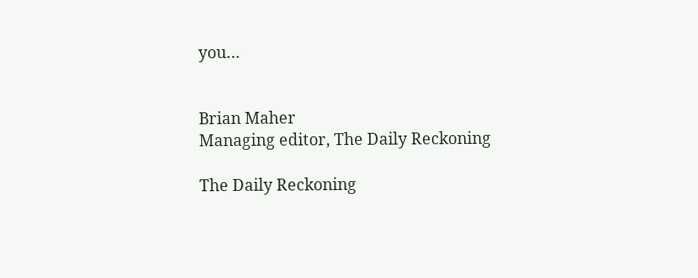you…


Brian Maher
Managing editor, The Daily Reckoning

The Daily Reckoning